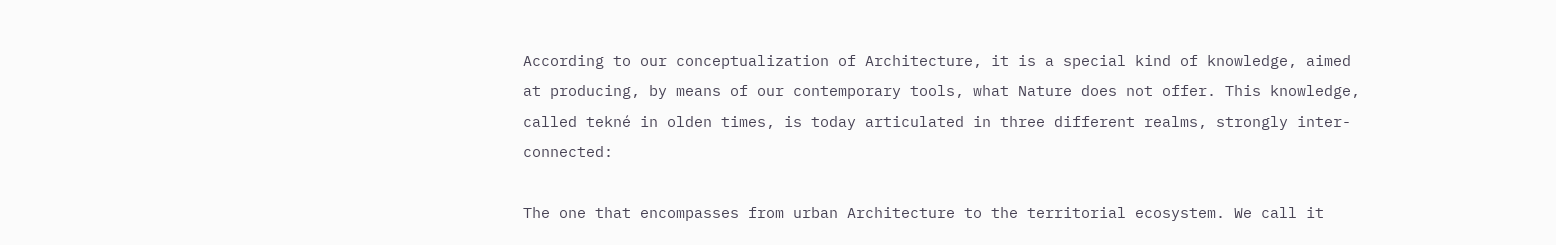According to our conceptualization of Architecture, it is a special kind of knowledge, aimed at producing, by means of our contemporary tools, what Nature does not offer. This knowledge, called tekné in olden times, is today articulated in three different realms, strongly inter-connected:

The one that encompasses from urban Architecture to the territorial ecosystem. We call it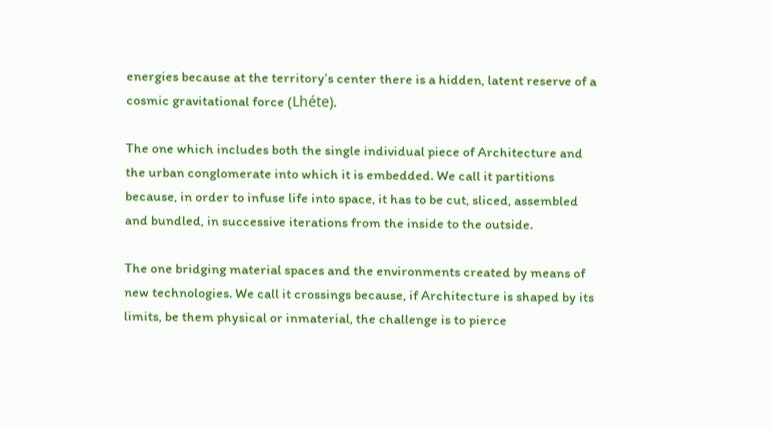energies because at the territory’s center there is a hidden, latent reserve of a cosmic gravitational force (Lhéte).

The one which includes both the single individual piece of Architecture and the urban conglomerate into which it is embedded. We call it partitions because, in order to infuse life into space, it has to be cut, sliced, assembled and bundled, in successive iterations from the inside to the outside.

The one bridging material spaces and the environments created by means of new technologies. We call it crossings because, if Architecture is shaped by its limits, be them physical or inmaterial, the challenge is to pierce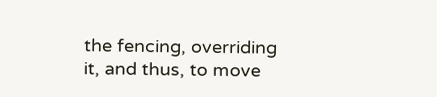the fencing, overriding it, and thus, to move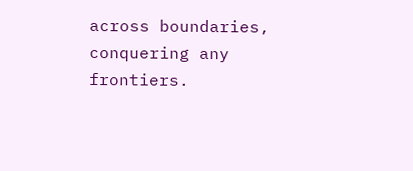across boundaries, conquering any frontiers.